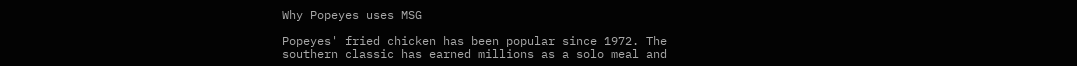Why Popeyes uses MSG

Popeyes' fried chicken has been popular since 1972. The southern classic has earned millions as a solo meal and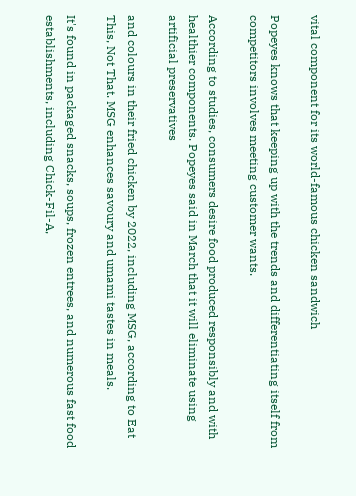vital component for its world-famous chicken sandwich

Popeyes knows that keeping up with the trends and differentiating itself from competitors involves meeting customer wants.

According to studies, consumers desire food produced responsibly and with healthier components. Popeyes said in March that it will eliminate using artificial preservatives

and colours in their fried chicken by 2022, including MSG, according to Eat This, Not That. MSG enhances savoury and umami tastes in meals.

It's found in packaged snacks, soups, frozen entrees, and numerous fast food establishments, including Chick-Fil-A,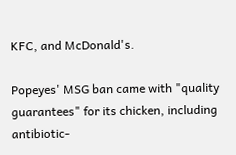KFC, and McDonald's.

Popeyes' MSG ban came with "quality guarantees" for its chicken, including antibiotic-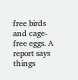free birds and cage-free eggs. A report says things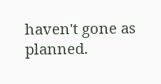haven't gone as planned.